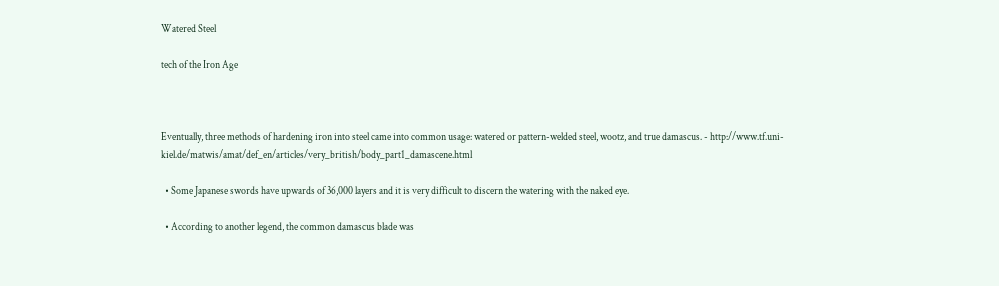Watered Steel

tech of the Iron Age



Eventually, three methods of hardening iron into steel came into common usage: watered or pattern-welded steel, wootz, and true damascus. - http://www.tf.uni-kiel.de/matwis/amat/def_en/articles/very_british/body_part1_damascene.html

  • Some Japanese swords have upwards of 36,000 layers and it is very difficult to discern the watering with the naked eye.

  • According to another legend, the common damascus blade was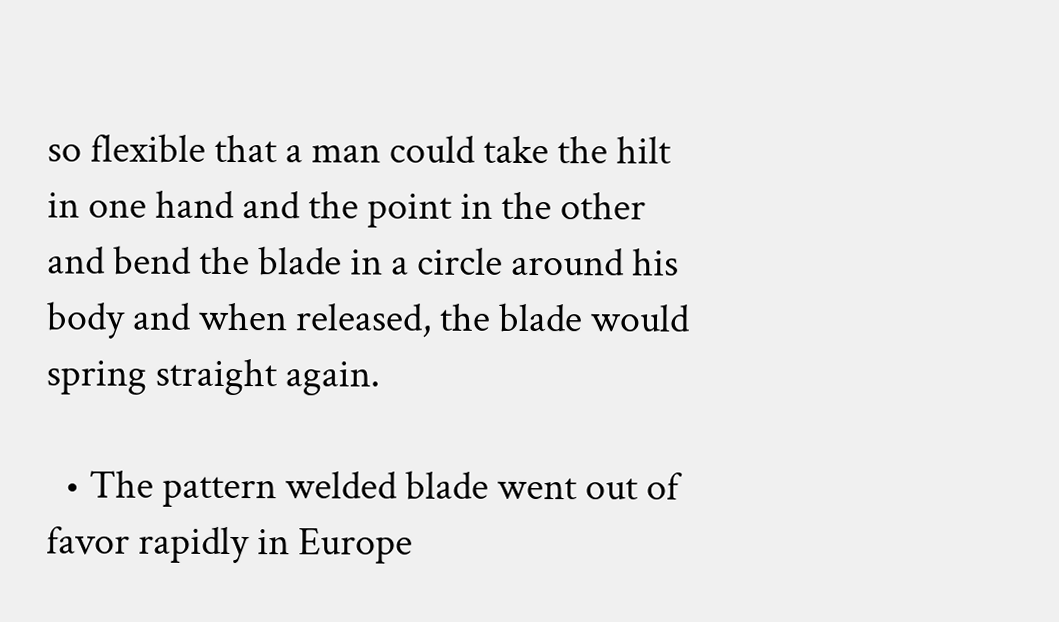so flexible that a man could take the hilt in one hand and the point in the other and bend the blade in a circle around his body and when released, the blade would spring straight again.

  • The pattern welded blade went out of favor rapidly in Europe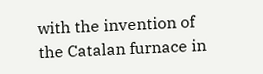with the invention of the Catalan furnace in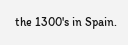the 1300's in Spain.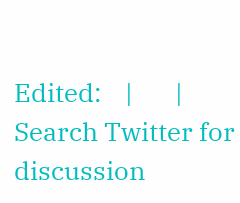Edited:    |       |    Search Twitter for discussion